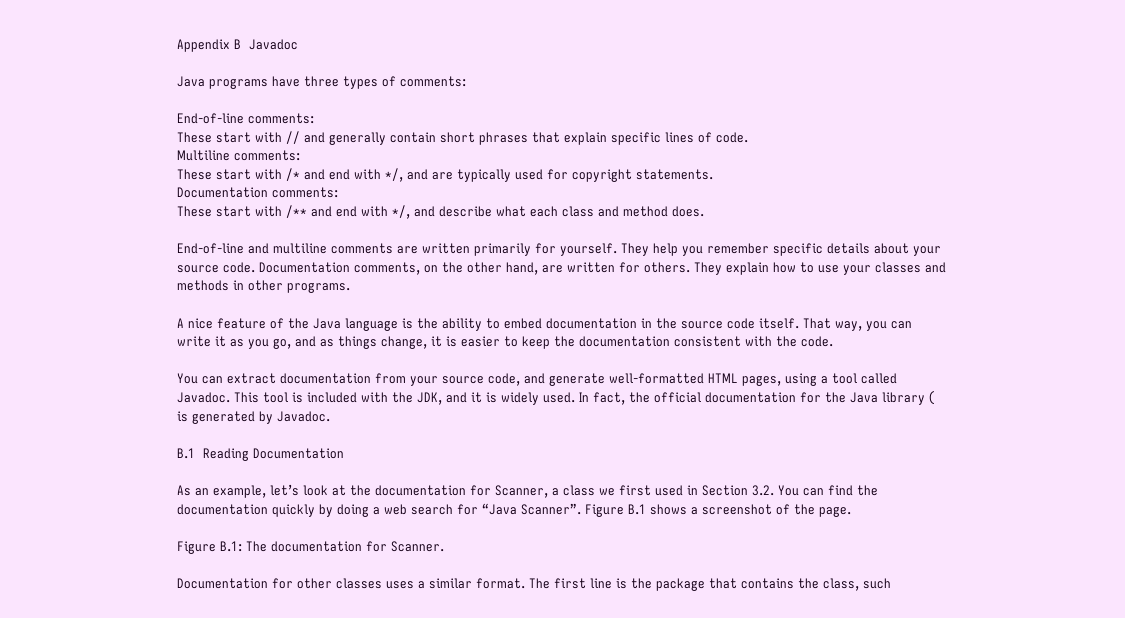Appendix B  Javadoc

Java programs have three types of comments:

End-of-line comments:
These start with // and generally contain short phrases that explain specific lines of code.
Multiline comments:
These start with /* and end with */, and are typically used for copyright statements.
Documentation comments:
These start with /** and end with */, and describe what each class and method does.

End-of-line and multiline comments are written primarily for yourself. They help you remember specific details about your source code. Documentation comments, on the other hand, are written for others. They explain how to use your classes and methods in other programs.

A nice feature of the Java language is the ability to embed documentation in the source code itself. That way, you can write it as you go, and as things change, it is easier to keep the documentation consistent with the code.

You can extract documentation from your source code, and generate well-formatted HTML pages, using a tool called Javadoc. This tool is included with the JDK, and it is widely used. In fact, the official documentation for the Java library ( is generated by Javadoc.

B.1  Reading Documentation

As an example, let’s look at the documentation for Scanner, a class we first used in Section 3.2. You can find the documentation quickly by doing a web search for “Java Scanner”. Figure B.1 shows a screenshot of the page.

Figure B.1: The documentation for Scanner.

Documentation for other classes uses a similar format. The first line is the package that contains the class, such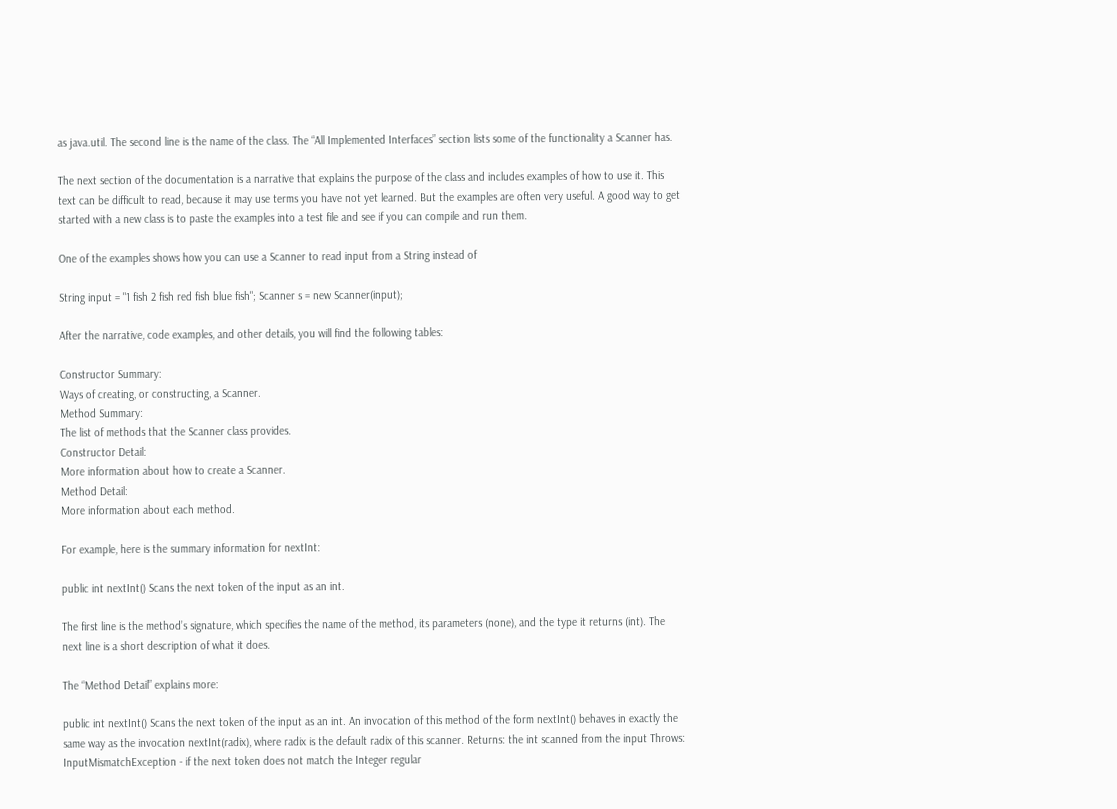as java.util. The second line is the name of the class. The “All Implemented Interfaces” section lists some of the functionality a Scanner has.

The next section of the documentation is a narrative that explains the purpose of the class and includes examples of how to use it. This text can be difficult to read, because it may use terms you have not yet learned. But the examples are often very useful. A good way to get started with a new class is to paste the examples into a test file and see if you can compile and run them.

One of the examples shows how you can use a Scanner to read input from a String instead of

String input = "1 fish 2 fish red fish blue fish"; Scanner s = new Scanner(input);

After the narrative, code examples, and other details, you will find the following tables:

Constructor Summary:
Ways of creating, or constructing, a Scanner.
Method Summary:
The list of methods that the Scanner class provides.
Constructor Detail:
More information about how to create a Scanner.
Method Detail:
More information about each method.

For example, here is the summary information for nextInt:

public int nextInt() Scans the next token of the input as an int.

The first line is the method’s signature, which specifies the name of the method, its parameters (none), and the type it returns (int). The next line is a short description of what it does.

The “Method Detail” explains more:

public int nextInt() Scans the next token of the input as an int. An invocation of this method of the form nextInt() behaves in exactly the same way as the invocation nextInt(radix), where radix is the default radix of this scanner. Returns: the int scanned from the input Throws: InputMismatchException - if the next token does not match the Integer regular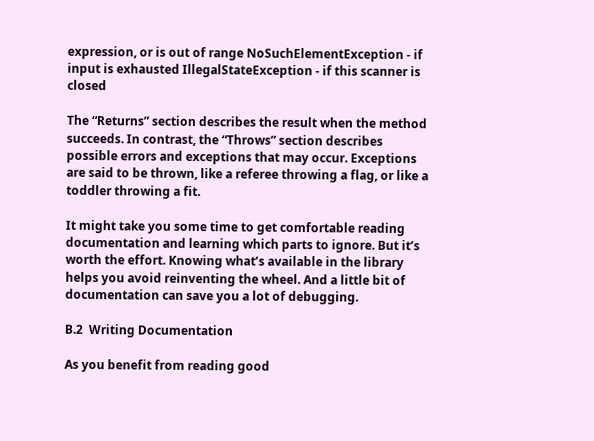expression, or is out of range NoSuchElementException - if input is exhausted IllegalStateException - if this scanner is closed

The “Returns” section describes the result when the method succeeds. In contrast, the “Throws” section describes possible errors and exceptions that may occur. Exceptions are said to be thrown, like a referee throwing a flag, or like a toddler throwing a fit.

It might take you some time to get comfortable reading documentation and learning which parts to ignore. But it’s worth the effort. Knowing what’s available in the library helps you avoid reinventing the wheel. And a little bit of documentation can save you a lot of debugging.

B.2  Writing Documentation

As you benefit from reading good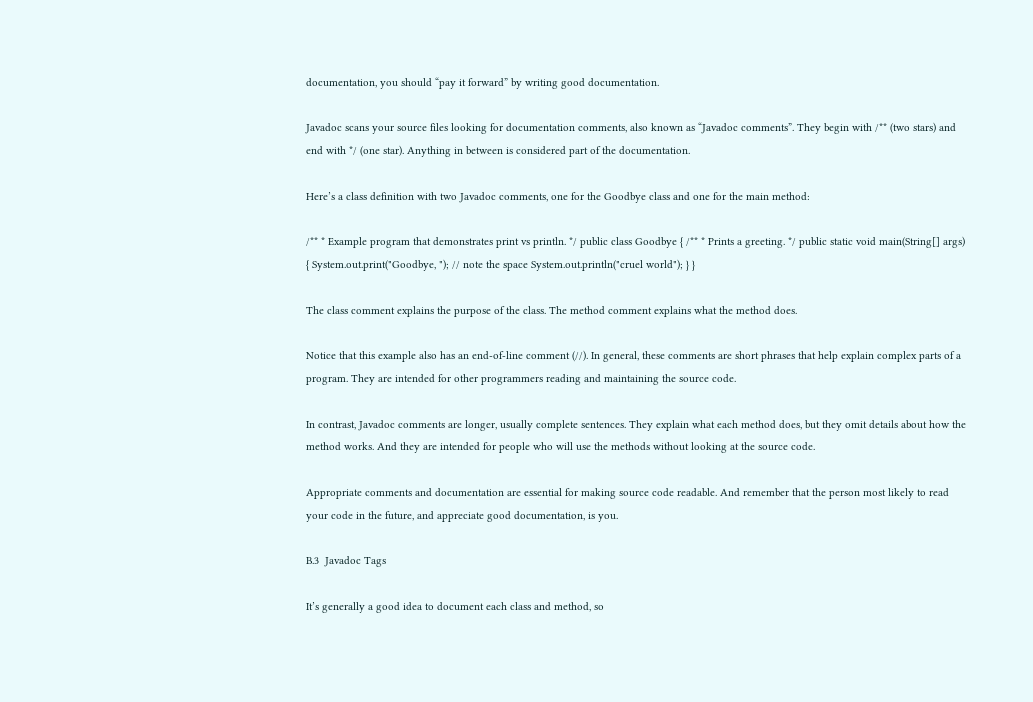documentation, you should “pay it forward” by writing good documentation.

Javadoc scans your source files looking for documentation comments, also known as “Javadoc comments”. They begin with /** (two stars) and end with */ (one star). Anything in between is considered part of the documentation.

Here’s a class definition with two Javadoc comments, one for the Goodbye class and one for the main method:

/** * Example program that demonstrates print vs println. */ public class Goodbye { /** * Prints a greeting. */ public static void main(String[] args) { System.out.print("Goodbye, "); // note the space System.out.println("cruel world"); } }

The class comment explains the purpose of the class. The method comment explains what the method does.

Notice that this example also has an end-of-line comment (//). In general, these comments are short phrases that help explain complex parts of a program. They are intended for other programmers reading and maintaining the source code.

In contrast, Javadoc comments are longer, usually complete sentences. They explain what each method does, but they omit details about how the method works. And they are intended for people who will use the methods without looking at the source code.

Appropriate comments and documentation are essential for making source code readable. And remember that the person most likely to read your code in the future, and appreciate good documentation, is you.

B.3  Javadoc Tags

It’s generally a good idea to document each class and method, so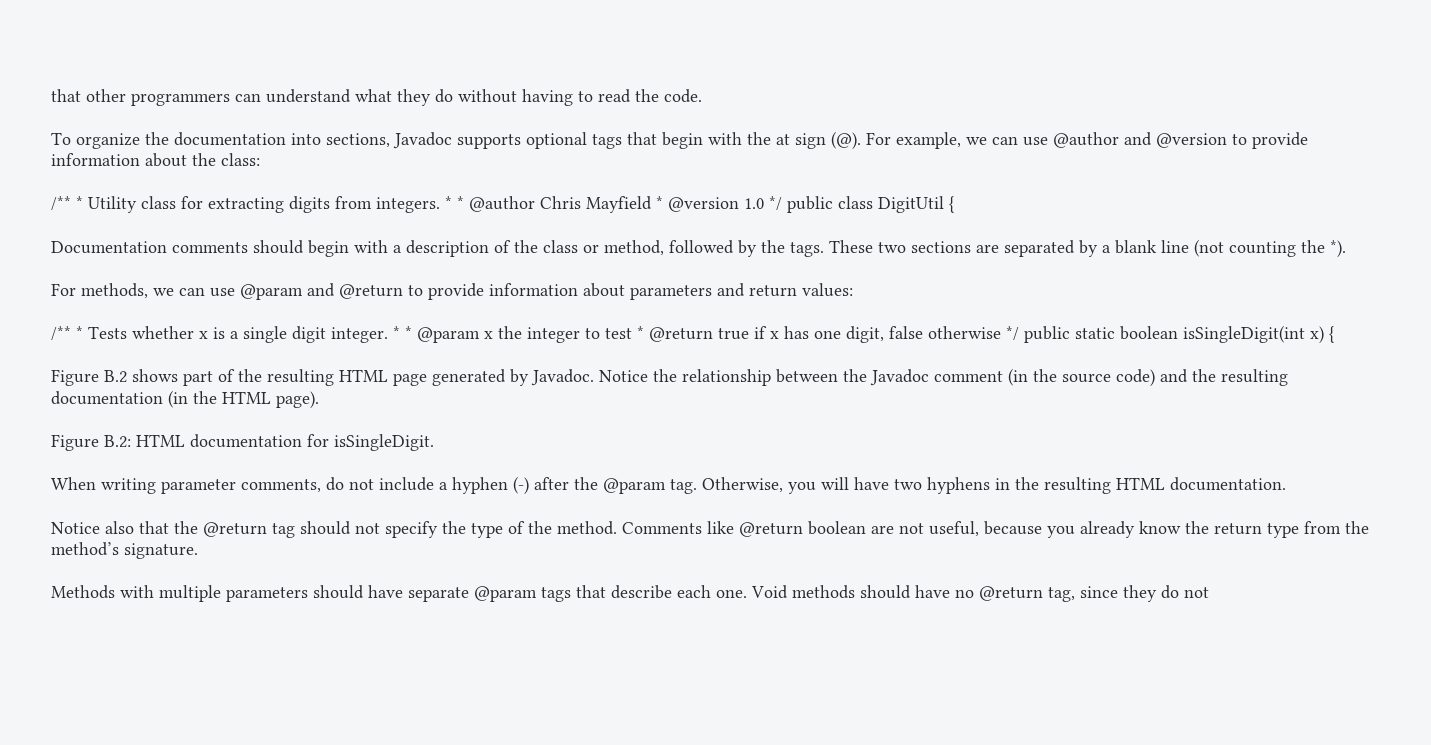that other programmers can understand what they do without having to read the code.

To organize the documentation into sections, Javadoc supports optional tags that begin with the at sign (@). For example, we can use @author and @version to provide information about the class:

/** * Utility class for extracting digits from integers. * * @author Chris Mayfield * @version 1.0 */ public class DigitUtil {

Documentation comments should begin with a description of the class or method, followed by the tags. These two sections are separated by a blank line (not counting the *).

For methods, we can use @param and @return to provide information about parameters and return values:

/** * Tests whether x is a single digit integer. * * @param x the integer to test * @return true if x has one digit, false otherwise */ public static boolean isSingleDigit(int x) {

Figure B.2 shows part of the resulting HTML page generated by Javadoc. Notice the relationship between the Javadoc comment (in the source code) and the resulting documentation (in the HTML page).

Figure B.2: HTML documentation for isSingleDigit.

When writing parameter comments, do not include a hyphen (-) after the @param tag. Otherwise, you will have two hyphens in the resulting HTML documentation.

Notice also that the @return tag should not specify the type of the method. Comments like @return boolean are not useful, because you already know the return type from the method’s signature.

Methods with multiple parameters should have separate @param tags that describe each one. Void methods should have no @return tag, since they do not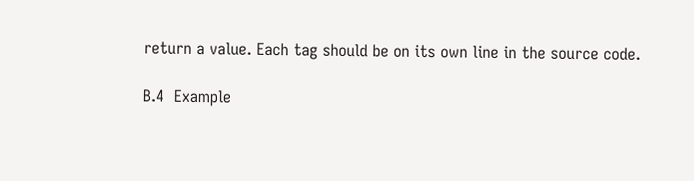return a value. Each tag should be on its own line in the source code.

B.4  Example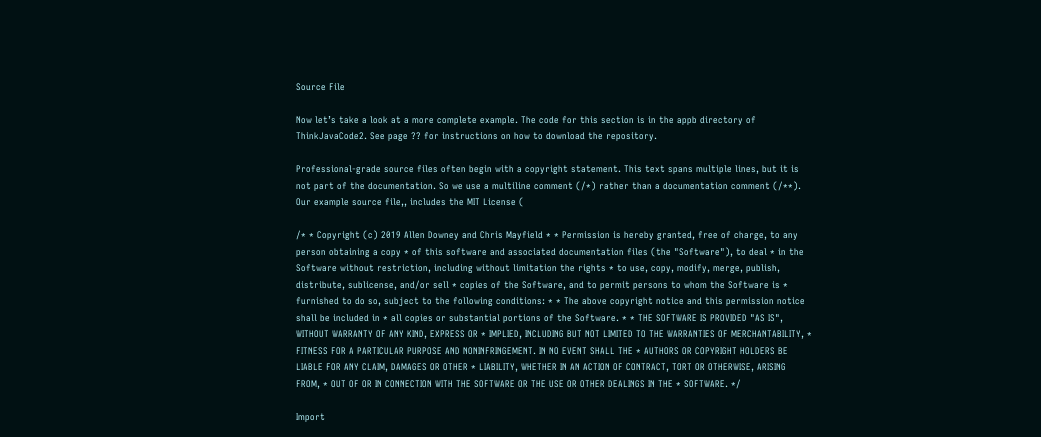Source File

Now let’s take a look at a more complete example. The code for this section is in the appb directory of ThinkJavaCode2. See page ?? for instructions on how to download the repository.

Professional-grade source files often begin with a copyright statement. This text spans multiple lines, but it is not part of the documentation. So we use a multiline comment (/*) rather than a documentation comment (/**). Our example source file,, includes the MIT License (

/* * Copyright (c) 2019 Allen Downey and Chris Mayfield * * Permission is hereby granted, free of charge, to any person obtaining a copy * of this software and associated documentation files (the "Software"), to deal * in the Software without restriction, including without limitation the rights * to use, copy, modify, merge, publish, distribute, sublicense, and/or sell * copies of the Software, and to permit persons to whom the Software is * furnished to do so, subject to the following conditions: * * The above copyright notice and this permission notice shall be included in * all copies or substantial portions of the Software. * * THE SOFTWARE IS PROVIDED "AS IS", WITHOUT WARRANTY OF ANY KIND, EXPRESS OR * IMPLIED, INCLUDING BUT NOT LIMITED TO THE WARRANTIES OF MERCHANTABILITY, * FITNESS FOR A PARTICULAR PURPOSE AND NONINFRINGEMENT. IN NO EVENT SHALL THE * AUTHORS OR COPYRIGHT HOLDERS BE LIABLE FOR ANY CLAIM, DAMAGES OR OTHER * LIABILITY, WHETHER IN AN ACTION OF CONTRACT, TORT OR OTHERWISE, ARISING FROM, * OUT OF OR IN CONNECTION WITH THE SOFTWARE OR THE USE OR OTHER DEALINGS IN THE * SOFTWARE. */

Import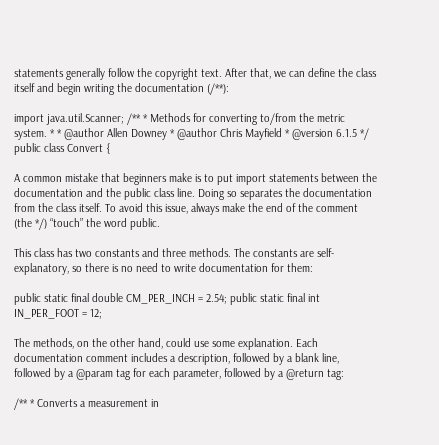statements generally follow the copyright text. After that, we can define the class itself and begin writing the documentation (/**):

import java.util.Scanner; /** * Methods for converting to/from the metric system. * * @author Allen Downey * @author Chris Mayfield * @version 6.1.5 */ public class Convert {

A common mistake that beginners make is to put import statements between the documentation and the public class line. Doing so separates the documentation from the class itself. To avoid this issue, always make the end of the comment (the */) “touch” the word public.

This class has two constants and three methods. The constants are self-explanatory, so there is no need to write documentation for them:

public static final double CM_PER_INCH = 2.54; public static final int IN_PER_FOOT = 12;

The methods, on the other hand, could use some explanation. Each documentation comment includes a description, followed by a blank line, followed by a @param tag for each parameter, followed by a @return tag:

/** * Converts a measurement in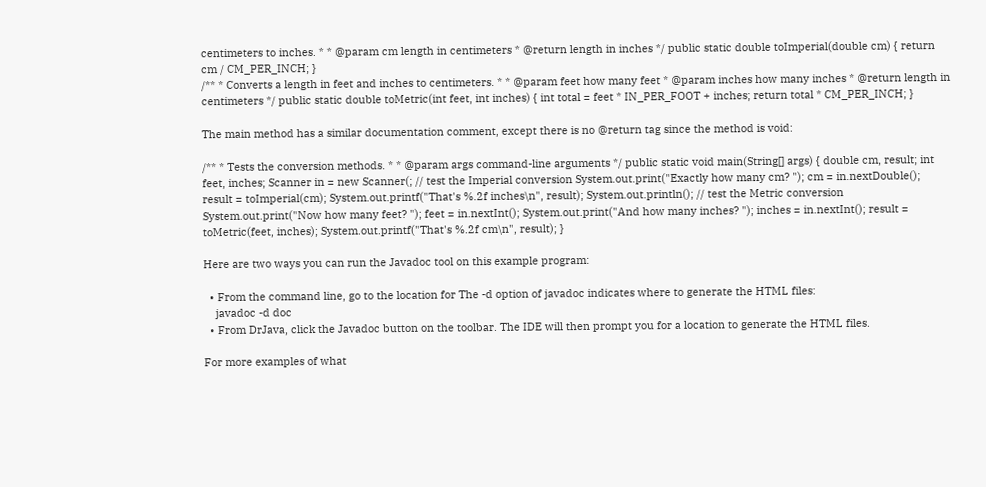centimeters to inches. * * @param cm length in centimeters * @return length in inches */ public static double toImperial(double cm) { return cm / CM_PER_INCH; }
/** * Converts a length in feet and inches to centimeters. * * @param feet how many feet * @param inches how many inches * @return length in centimeters */ public static double toMetric(int feet, int inches) { int total = feet * IN_PER_FOOT + inches; return total * CM_PER_INCH; }

The main method has a similar documentation comment, except there is no @return tag since the method is void:

/** * Tests the conversion methods. * * @param args command-line arguments */ public static void main(String[] args) { double cm, result; int feet, inches; Scanner in = new Scanner(; // test the Imperial conversion System.out.print("Exactly how many cm? "); cm = in.nextDouble(); result = toImperial(cm); System.out.printf("That's %.2f inches\n", result); System.out.println(); // test the Metric conversion System.out.print("Now how many feet? "); feet = in.nextInt(); System.out.print("And how many inches? "); inches = in.nextInt(); result = toMetric(feet, inches); System.out.printf("That's %.2f cm\n", result); }

Here are two ways you can run the Javadoc tool on this example program:

  • From the command line, go to the location for The -d option of javadoc indicates where to generate the HTML files:
    javadoc -d doc
  • From DrJava, click the Javadoc button on the toolbar. The IDE will then prompt you for a location to generate the HTML files.

For more examples of what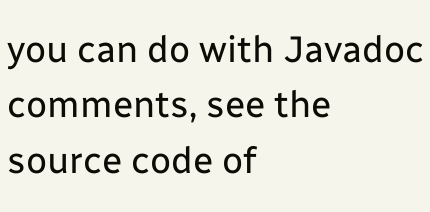you can do with Javadoc comments, see the source code of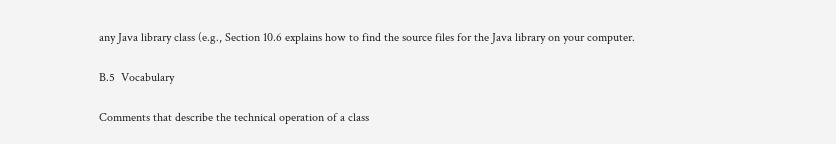any Java library class (e.g., Section 10.6 explains how to find the source files for the Java library on your computer.

B.5  Vocabulary

Comments that describe the technical operation of a class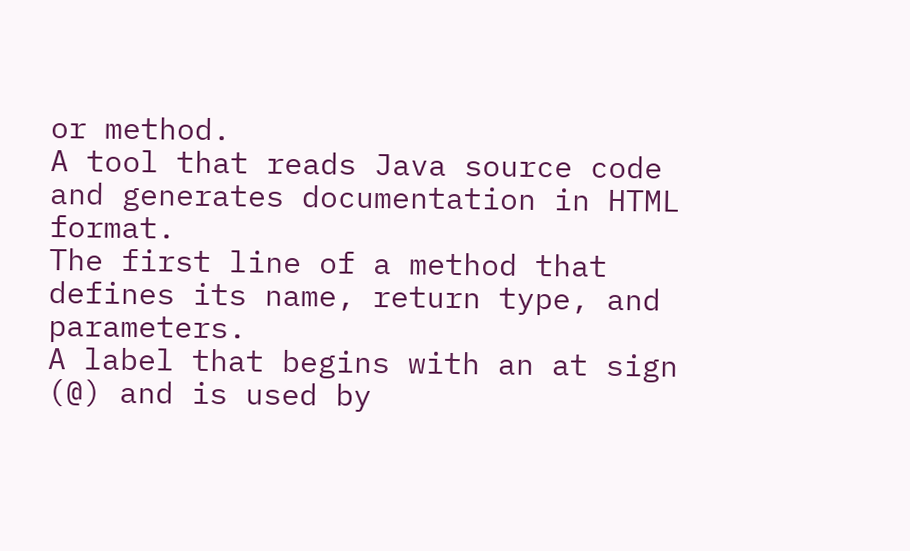or method.
A tool that reads Java source code and generates documentation in HTML format.
The first line of a method that defines its name, return type, and parameters.
A label that begins with an at sign (@) and is used by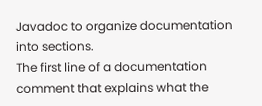Javadoc to organize documentation into sections.
The first line of a documentation comment that explains what the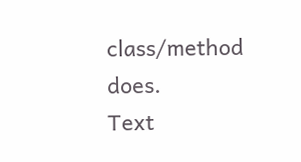class/method does.
Text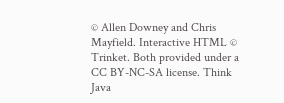© Allen Downey and Chris Mayfield. Interactive HTML © Trinket. Both provided under a CC BY-NC-SA license. Think Java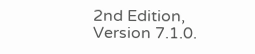2nd Edition, Version 7.1.0.